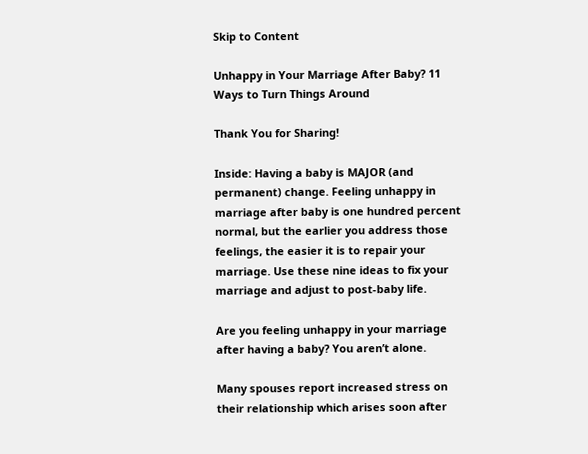Skip to Content

Unhappy in Your Marriage After Baby? 11 Ways to Turn Things Around

Thank You for Sharing!

Inside: Having a baby is MAJOR (and permanent) change. Feeling unhappy in marriage after baby is one hundred percent normal, but the earlier you address those feelings, the easier it is to repair your marriage. Use these nine ideas to fix your marriage and adjust to post-baby life.

Are you feeling unhappy in your marriage after having a baby? You aren’t alone.

Many spouses report increased stress on their relationship which arises soon after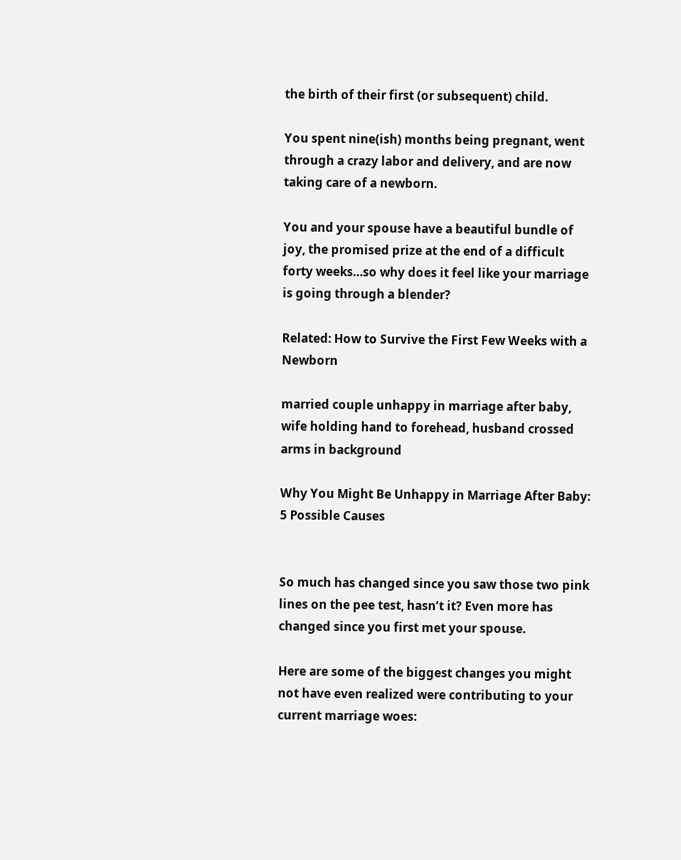the birth of their first (or subsequent) child.

You spent nine(ish) months being pregnant, went through a crazy labor and delivery, and are now taking care of a newborn.

You and your spouse have a beautiful bundle of joy, the promised prize at the end of a difficult forty weeks…so why does it feel like your marriage is going through a blender?

Related: How to Survive the First Few Weeks with a Newborn

married couple unhappy in marriage after baby, wife holding hand to forehead, husband crossed arms in background

Why You Might Be Unhappy in Marriage After Baby: 5 Possible Causes


So much has changed since you saw those two pink lines on the pee test, hasn’t it? Even more has changed since you first met your spouse.

Here are some of the biggest changes you might not have even realized were contributing to your current marriage woes: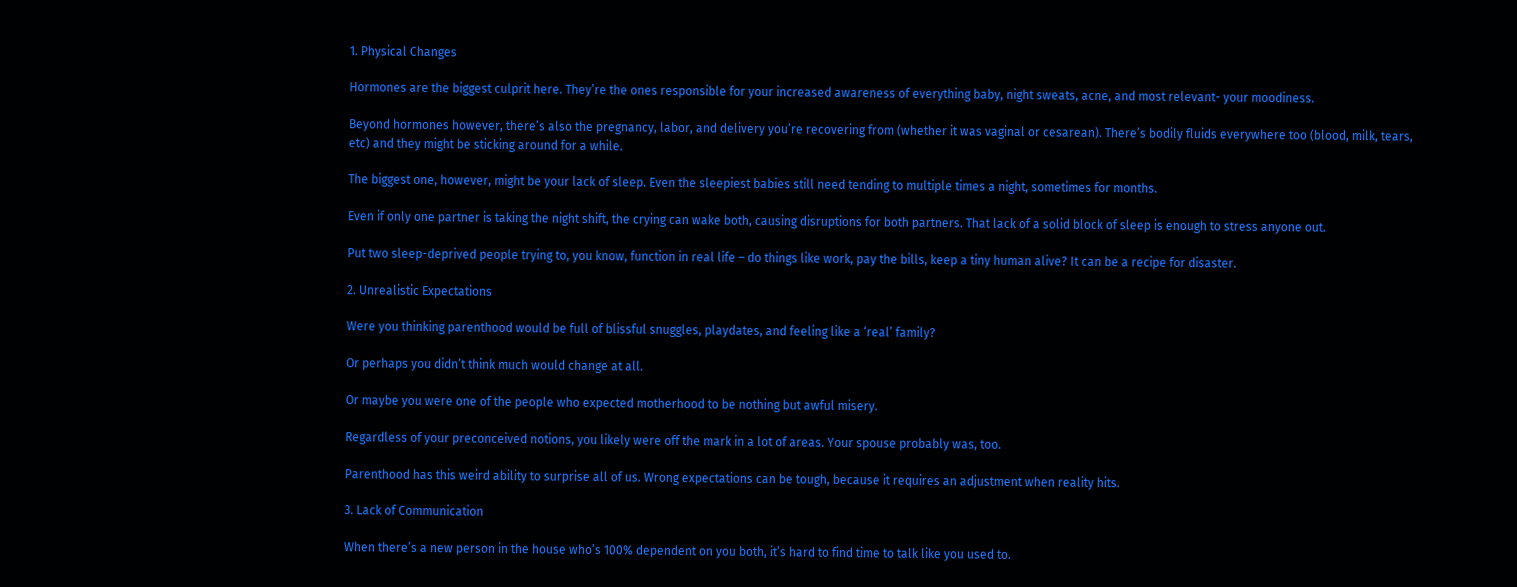1. Physical Changes

Hormones are the biggest culprit here. They’re the ones responsible for your increased awareness of everything baby, night sweats, acne, and most relevant- your moodiness.

Beyond hormones however, there’s also the pregnancy, labor, and delivery you’re recovering from (whether it was vaginal or cesarean). There’s bodily fluids everywhere too (blood, milk, tears, etc) and they might be sticking around for a while.

The biggest one, however, might be your lack of sleep. Even the sleepiest babies still need tending to multiple times a night, sometimes for months.

Even if only one partner is taking the night shift, the crying can wake both, causing disruptions for both partners. That lack of a solid block of sleep is enough to stress anyone out.

Put two sleep-deprived people trying to, you know, function in real life – do things like work, pay the bills, keep a tiny human alive? It can be a recipe for disaster.

2. Unrealistic Expectations

Were you thinking parenthood would be full of blissful snuggles, playdates, and feeling like a ‘real’ family?

Or perhaps you didn’t think much would change at all.

Or maybe you were one of the people who expected motherhood to be nothing but awful misery.

Regardless of your preconceived notions, you likely were off the mark in a lot of areas. Your spouse probably was, too.

Parenthood has this weird ability to surprise all of us. Wrong expectations can be tough, because it requires an adjustment when reality hits.

3. Lack of Communication

When there’s a new person in the house who’s 100% dependent on you both, it’s hard to find time to talk like you used to.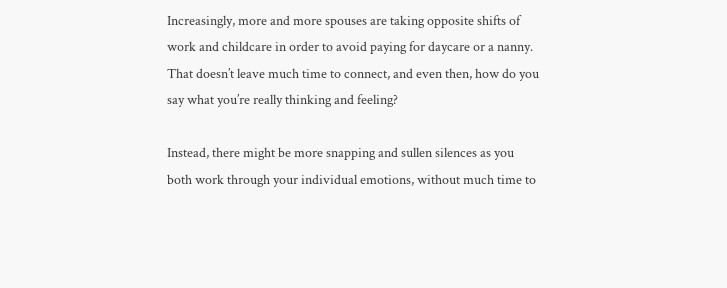Increasingly, more and more spouses are taking opposite shifts of work and childcare in order to avoid paying for daycare or a nanny. That doesn’t leave much time to connect, and even then, how do you say what you’re really thinking and feeling?

Instead, there might be more snapping and sullen silences as you both work through your individual emotions, without much time to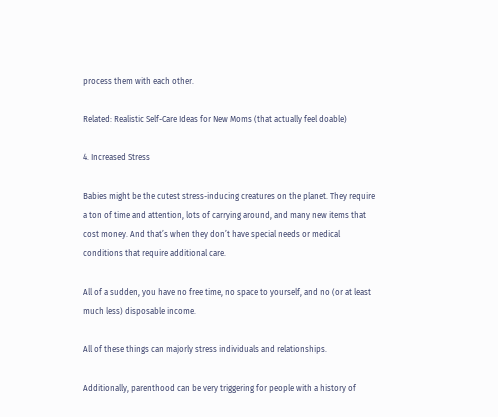process them with each other.

Related: Realistic Self-Care Ideas for New Moms (that actually feel doable)

4. Increased Stress

Babies might be the cutest stress-inducing creatures on the planet. They require a ton of time and attention, lots of carrying around, and many new items that cost money. And that’s when they don’t have special needs or medical conditions that require additional care.

All of a sudden, you have no free time, no space to yourself, and no (or at least much less) disposable income.

All of these things can majorly stress individuals and relationships.

Additionally, parenthood can be very triggering for people with a history of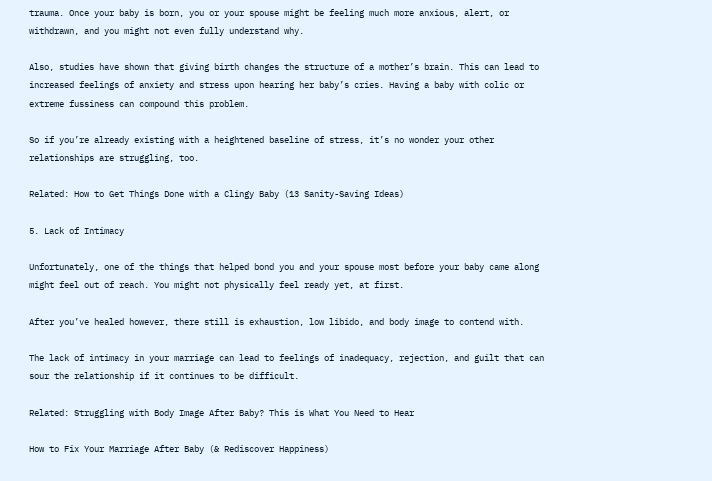trauma. Once your baby is born, you or your spouse might be feeling much more anxious, alert, or withdrawn, and you might not even fully understand why.

Also, studies have shown that giving birth changes the structure of a mother’s brain. This can lead to increased feelings of anxiety and stress upon hearing her baby’s cries. Having a baby with colic or extreme fussiness can compound this problem.

So if you’re already existing with a heightened baseline of stress, it’s no wonder your other relationships are struggling, too.

Related: How to Get Things Done with a Clingy Baby (13 Sanity-Saving Ideas)

5. Lack of Intimacy

Unfortunately, one of the things that helped bond you and your spouse most before your baby came along might feel out of reach. You might not physically feel ready yet, at first.

After you’ve healed however, there still is exhaustion, low libido, and body image to contend with.

The lack of intimacy in your marriage can lead to feelings of inadequacy, rejection, and guilt that can sour the relationship if it continues to be difficult.

Related: Struggling with Body Image After Baby? This is What You Need to Hear

How to Fix Your Marriage After Baby (& Rediscover Happiness)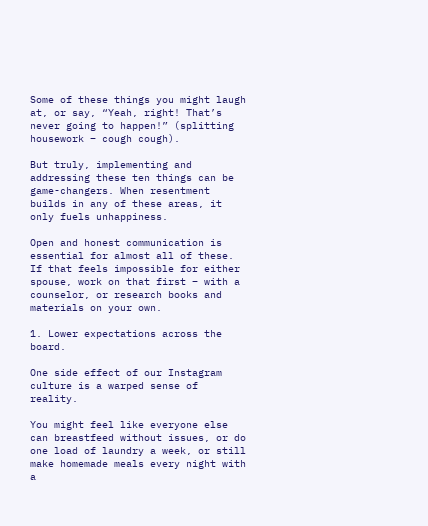Some of these things you might laugh at, or say, “Yeah, right! That’s never going to happen!” (splitting housework – cough cough).

But truly, implementing and addressing these ten things can be game-changers. When resentment builds in any of these areas, it only fuels unhappiness.

Open and honest communication is essential for almost all of these. If that feels impossible for either spouse, work on that first – with a counselor, or research books and materials on your own.

1. Lower expectations across the board.

One side effect of our Instagram culture is a warped sense of reality.

You might feel like everyone else can breastfeed without issues, or do one load of laundry a week, or still make homemade meals every night with a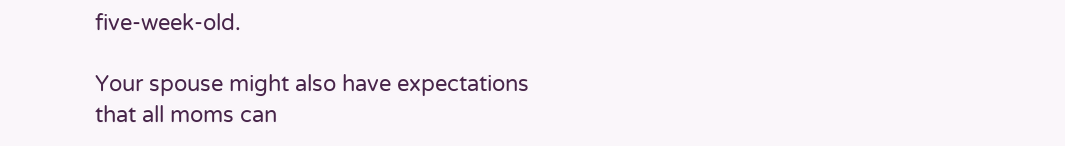five-week-old.

Your spouse might also have expectations that all moms can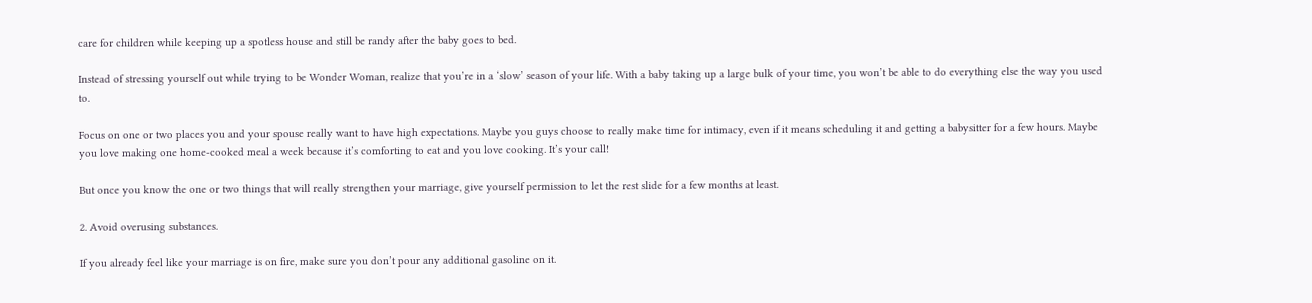care for children while keeping up a spotless house and still be randy after the baby goes to bed.

Instead of stressing yourself out while trying to be Wonder Woman, realize that you’re in a ‘slow’ season of your life. With a baby taking up a large bulk of your time, you won’t be able to do everything else the way you used to.

Focus on one or two places you and your spouse really want to have high expectations. Maybe you guys choose to really make time for intimacy, even if it means scheduling it and getting a babysitter for a few hours. Maybe you love making one home-cooked meal a week because it’s comforting to eat and you love cooking. It’s your call!

But once you know the one or two things that will really strengthen your marriage, give yourself permission to let the rest slide for a few months at least.

2. Avoid overusing substances.

If you already feel like your marriage is on fire, make sure you don’t pour any additional gasoline on it.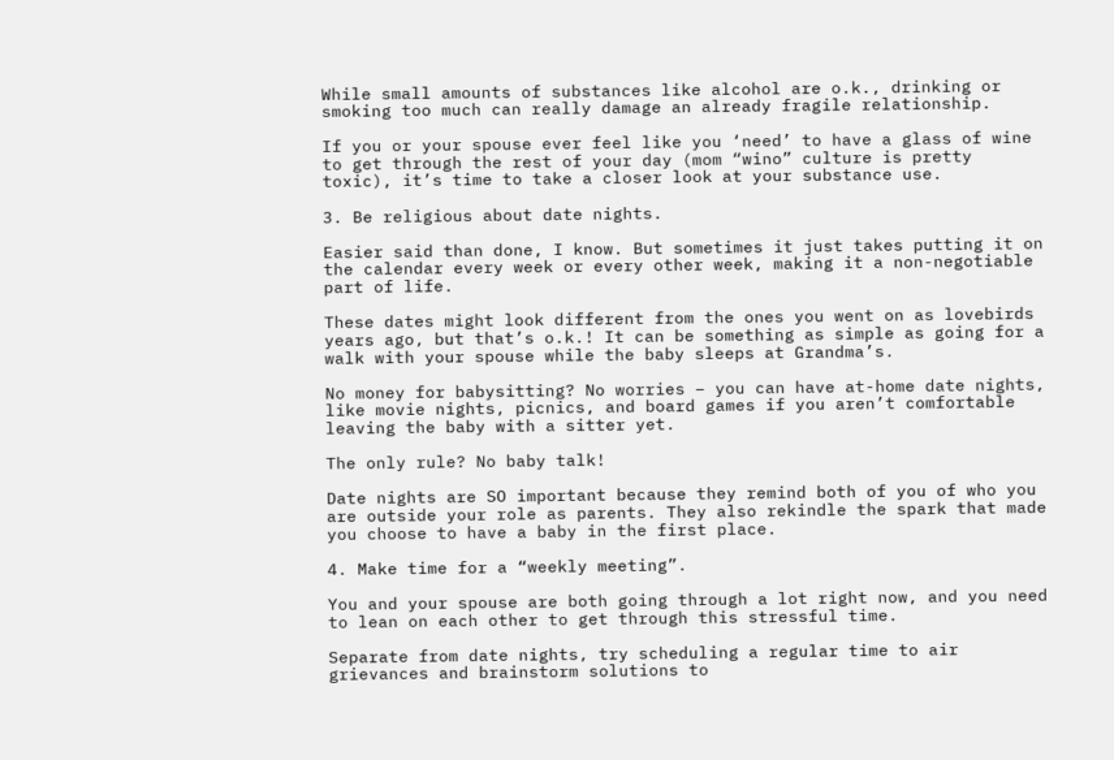While small amounts of substances like alcohol are o.k., drinking or smoking too much can really damage an already fragile relationship.

If you or your spouse ever feel like you ‘need’ to have a glass of wine to get through the rest of your day (mom “wino” culture is pretty toxic), it’s time to take a closer look at your substance use.

3. Be religious about date nights.

Easier said than done, I know. But sometimes it just takes putting it on the calendar every week or every other week, making it a non-negotiable part of life.

These dates might look different from the ones you went on as lovebirds years ago, but that’s o.k.! It can be something as simple as going for a walk with your spouse while the baby sleeps at Grandma’s.

No money for babysitting? No worries – you can have at-home date nights, like movie nights, picnics, and board games if you aren’t comfortable leaving the baby with a sitter yet.

The only rule? No baby talk!

Date nights are SO important because they remind both of you of who you are outside your role as parents. They also rekindle the spark that made you choose to have a baby in the first place.

4. Make time for a “weekly meeting”.

You and your spouse are both going through a lot right now, and you need to lean on each other to get through this stressful time.

Separate from date nights, try scheduling a regular time to air grievances and brainstorm solutions to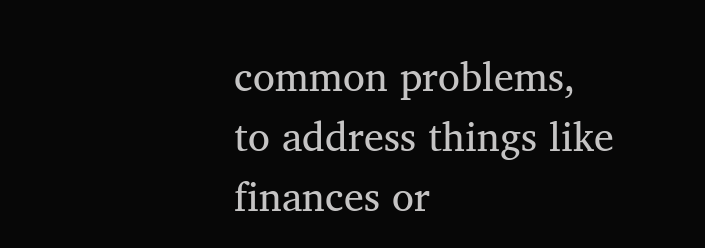common problems, to address things like finances or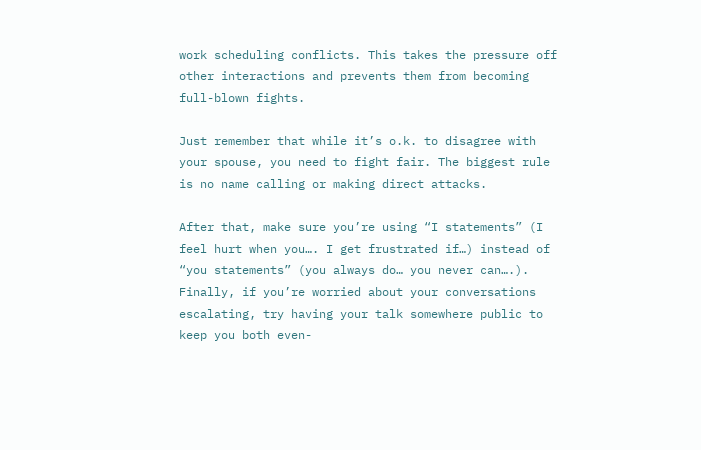work scheduling conflicts. This takes the pressure off other interactions and prevents them from becoming full-blown fights.

Just remember that while it’s o.k. to disagree with your spouse, you need to fight fair. The biggest rule is no name calling or making direct attacks.

After that, make sure you’re using “I statements” (I feel hurt when you…. I get frustrated if…) instead of “you statements” (you always do… you never can….). Finally, if you’re worried about your conversations escalating, try having your talk somewhere public to keep you both even-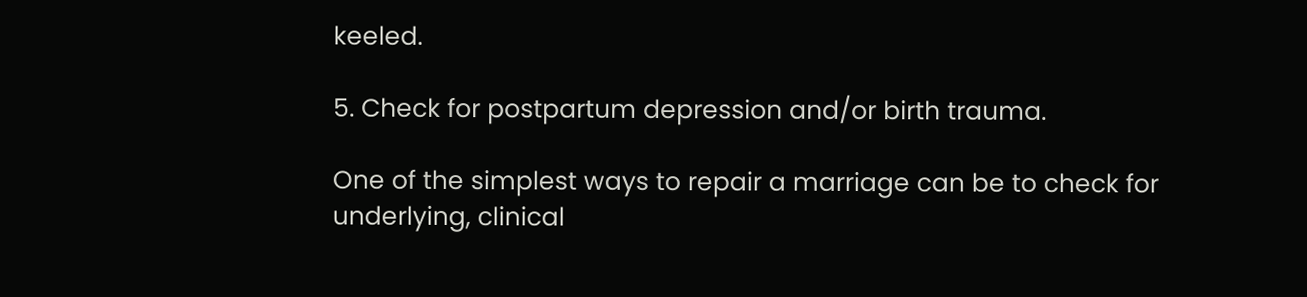keeled.

5. Check for postpartum depression and/or birth trauma.

One of the simplest ways to repair a marriage can be to check for underlying, clinical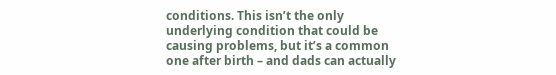conditions. This isn’t the only underlying condition that could be causing problems, but it’s a common one after birth – and dads can actually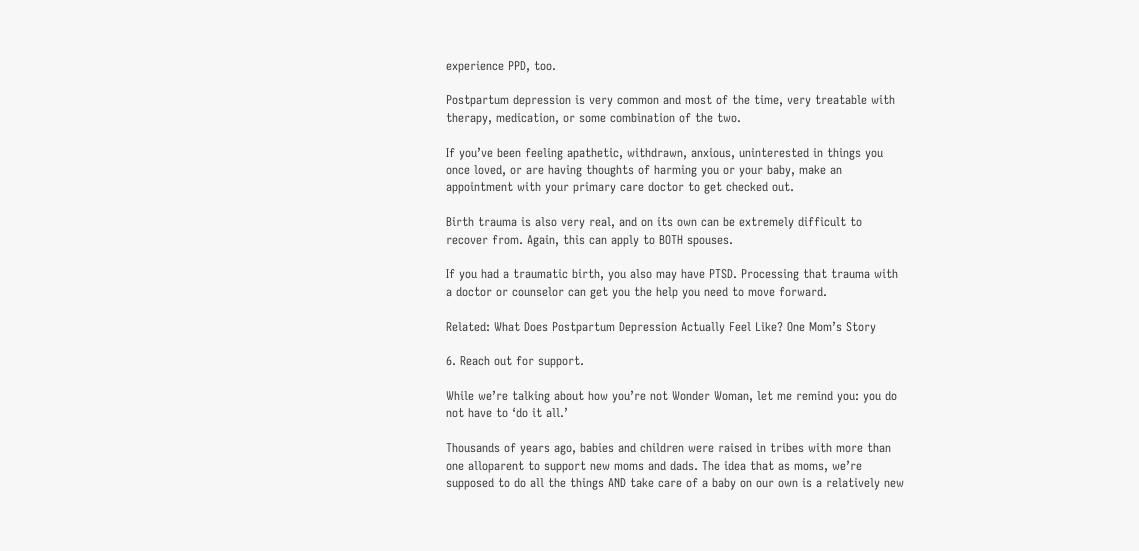experience PPD, too.

Postpartum depression is very common and most of the time, very treatable with therapy, medication, or some combination of the two.

If you’ve been feeling apathetic, withdrawn, anxious, uninterested in things you once loved, or are having thoughts of harming you or your baby, make an appointment with your primary care doctor to get checked out.

Birth trauma is also very real, and on its own can be extremely difficult to recover from. Again, this can apply to BOTH spouses.

If you had a traumatic birth, you also may have PTSD. Processing that trauma with a doctor or counselor can get you the help you need to move forward.

Related: What Does Postpartum Depression Actually Feel Like? One Mom’s Story

6. Reach out for support.

While we’re talking about how you’re not Wonder Woman, let me remind you: you do not have to ‘do it all.’

Thousands of years ago, babies and children were raised in tribes with more than one alloparent to support new moms and dads. The idea that as moms, we’re supposed to do all the things AND take care of a baby on our own is a relatively new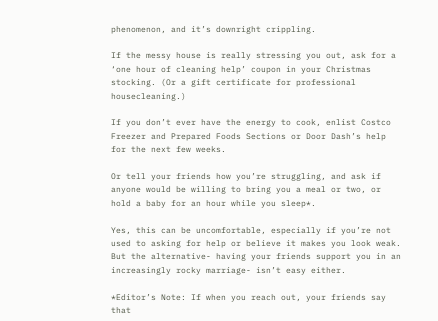phenomenon, and it’s downright crippling.

If the messy house is really stressing you out, ask for a ‘one hour of cleaning help’ coupon in your Christmas stocking. (Or a gift certificate for professional housecleaning.)

If you don’t ever have the energy to cook, enlist Costco Freezer and Prepared Foods Sections or Door Dash’s help for the next few weeks.

Or tell your friends how you’re struggling, and ask if anyone would be willing to bring you a meal or two, or hold a baby for an hour while you sleep*.

Yes, this can be uncomfortable, especially if you’re not used to asking for help or believe it makes you look weak. But the alternative- having your friends support you in an increasingly rocky marriage- isn’t easy either.

*Editor’s Note: If when you reach out, your friends say that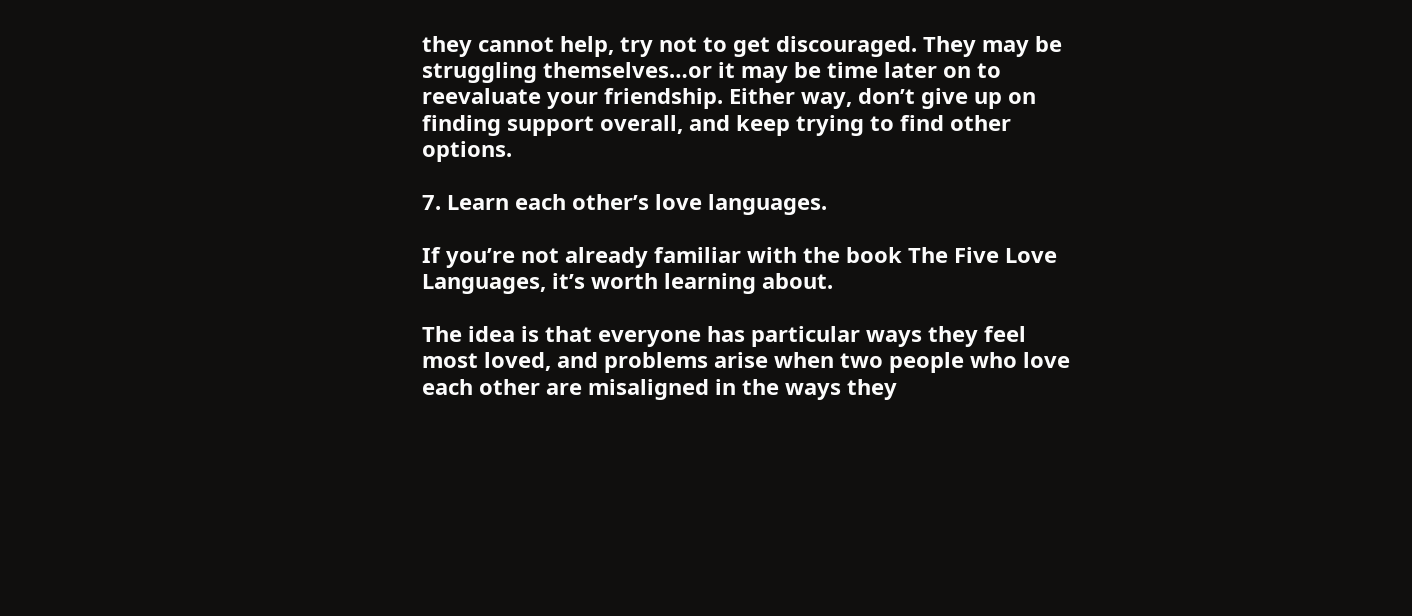they cannot help, try not to get discouraged. They may be struggling themselves…or it may be time later on to reevaluate your friendship. Either way, don’t give up on finding support overall, and keep trying to find other options.

7. Learn each other’s love languages.

If you’re not already familiar with the book The Five Love Languages, it’s worth learning about.

The idea is that everyone has particular ways they feel most loved, and problems arise when two people who love each other are misaligned in the ways they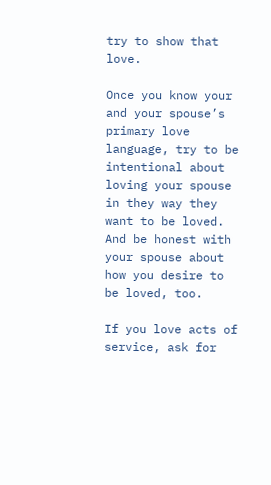try to show that love.

Once you know your and your spouse’s primary love language, try to be intentional about loving your spouse in they way they want to be loved. And be honest with your spouse about how you desire to be loved, too.

If you love acts of service, ask for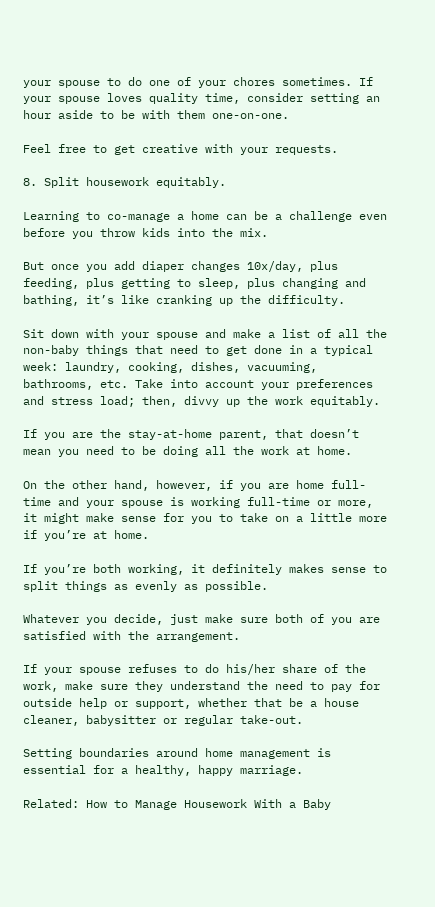your spouse to do one of your chores sometimes. If your spouse loves quality time, consider setting an hour aside to be with them one-on-one.

Feel free to get creative with your requests.

8. Split housework equitably.

Learning to co-manage a home can be a challenge even before you throw kids into the mix.

But once you add diaper changes 10x/day, plus feeding, plus getting to sleep, plus changing and bathing, it’s like cranking up the difficulty.

Sit down with your spouse and make a list of all the non-baby things that need to get done in a typical week: laundry, cooking, dishes, vacuuming, bathrooms, etc. Take into account your preferences and stress load; then, divvy up the work equitably.

If you are the stay-at-home parent, that doesn’t mean you need to be doing all the work at home.

On the other hand, however, if you are home full-time and your spouse is working full-time or more, it might make sense for you to take on a little more if you’re at home.

If you’re both working, it definitely makes sense to split things as evenly as possible.

Whatever you decide, just make sure both of you are satisfied with the arrangement.

If your spouse refuses to do his/her share of the work, make sure they understand the need to pay for outside help or support, whether that be a house cleaner, babysitter or regular take-out.

Setting boundaries around home management is essential for a healthy, happy marriage.

Related: How to Manage Housework With a Baby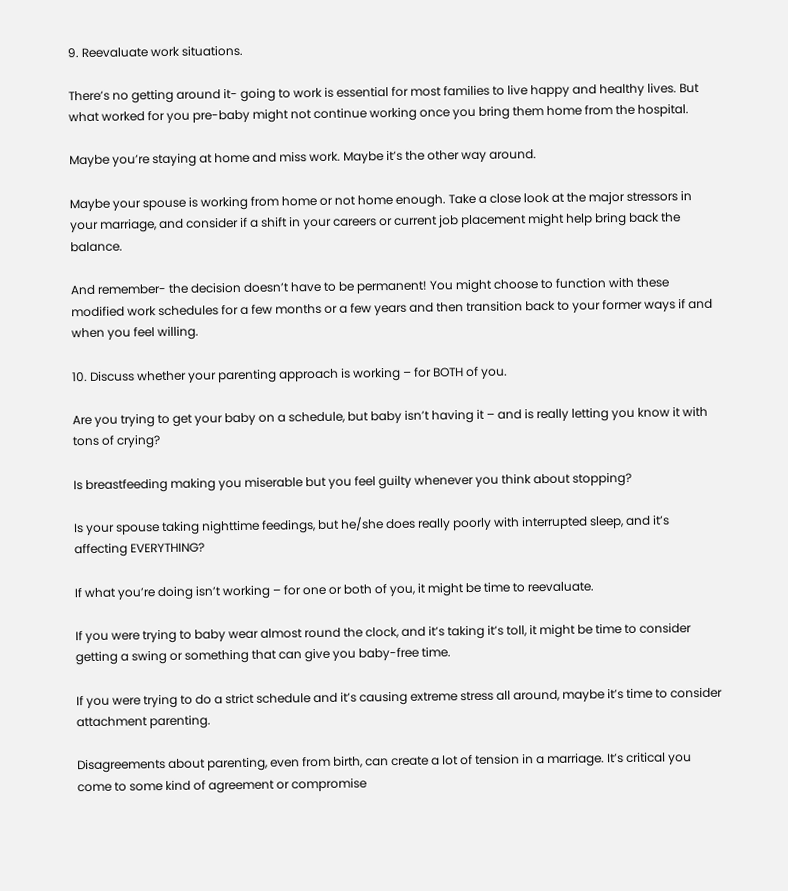9. Reevaluate work situations.

There’s no getting around it- going to work is essential for most families to live happy and healthy lives. But what worked for you pre-baby might not continue working once you bring them home from the hospital.

Maybe you’re staying at home and miss work. Maybe it’s the other way around.

Maybe your spouse is working from home or not home enough. Take a close look at the major stressors in your marriage, and consider if a shift in your careers or current job placement might help bring back the balance.

And remember- the decision doesn’t have to be permanent! You might choose to function with these modified work schedules for a few months or a few years and then transition back to your former ways if and when you feel willing.

10. Discuss whether your parenting approach is working – for BOTH of you.

Are you trying to get your baby on a schedule, but baby isn’t having it – and is really letting you know it with tons of crying?

Is breastfeeding making you miserable but you feel guilty whenever you think about stopping?

Is your spouse taking nighttime feedings, but he/she does really poorly with interrupted sleep, and it’s affecting EVERYTHING?

If what you’re doing isn’t working – for one or both of you, it might be time to reevaluate.

If you were trying to baby wear almost round the clock, and it’s taking it’s toll, it might be time to consider getting a swing or something that can give you baby-free time.

If you were trying to do a strict schedule and it’s causing extreme stress all around, maybe it’s time to consider attachment parenting.

Disagreements about parenting, even from birth, can create a lot of tension in a marriage. It’s critical you come to some kind of agreement or compromise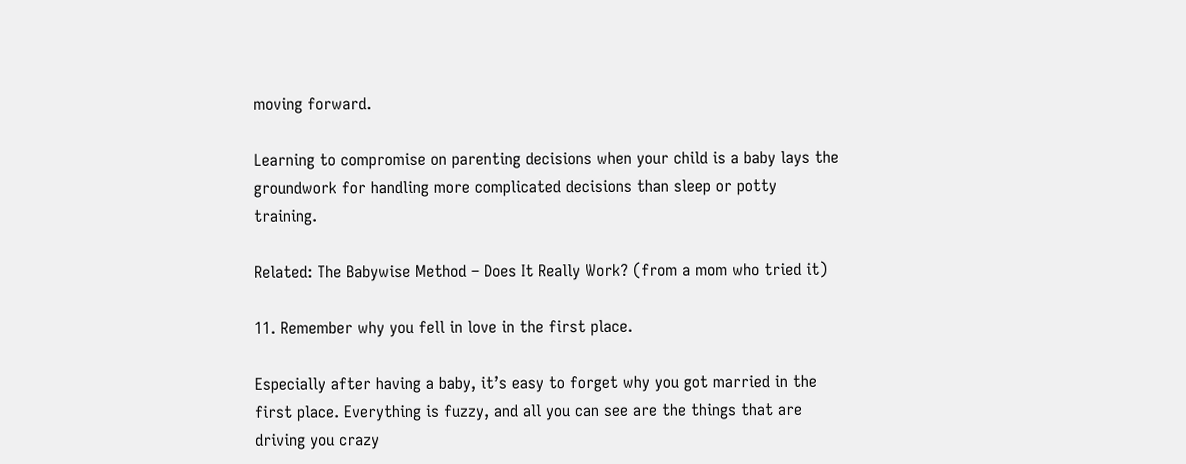moving forward.

Learning to compromise on parenting decisions when your child is a baby lays the groundwork for handling more complicated decisions than sleep or potty training.

Related: The Babywise Method – Does It Really Work? (from a mom who tried it)

11. Remember why you fell in love in the first place.

Especially after having a baby, it’s easy to forget why you got married in the first place. Everything is fuzzy, and all you can see are the things that are driving you crazy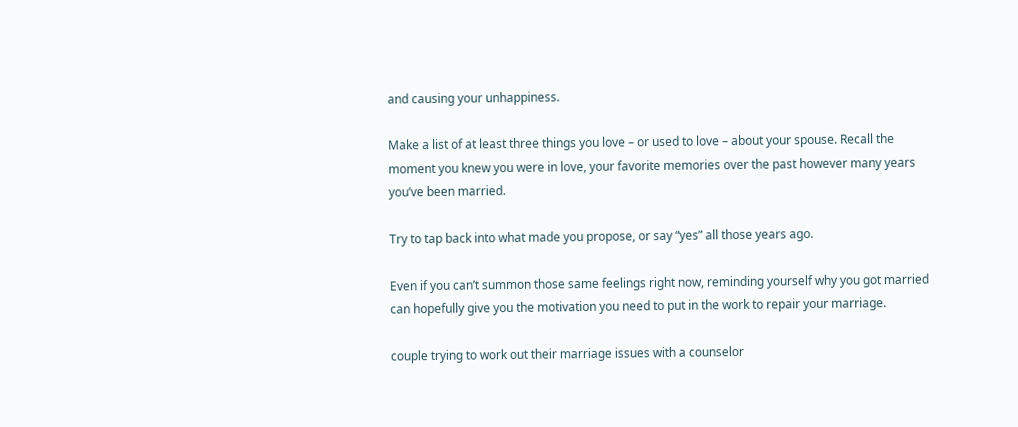and causing your unhappiness.

Make a list of at least three things you love – or used to love – about your spouse. Recall the moment you knew you were in love, your favorite memories over the past however many years you’ve been married.

Try to tap back into what made you propose, or say “yes” all those years ago.

Even if you can’t summon those same feelings right now, reminding yourself why you got married can hopefully give you the motivation you need to put in the work to repair your marriage.

couple trying to work out their marriage issues with a counselor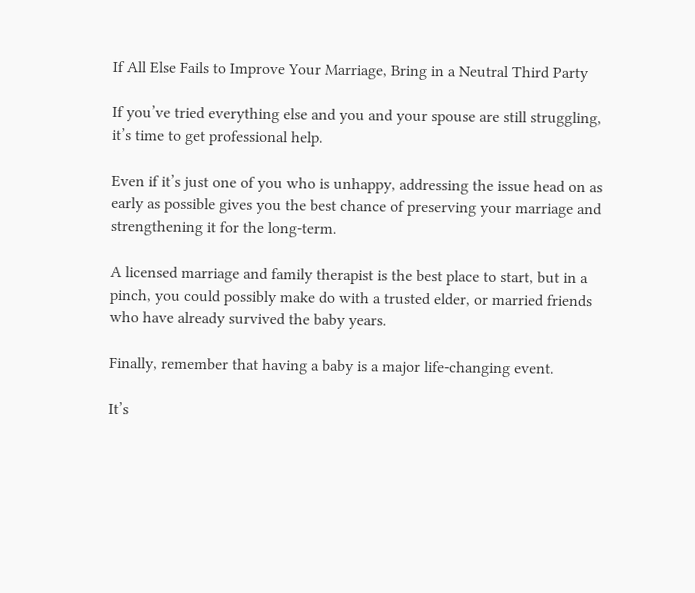If All Else Fails to Improve Your Marriage, Bring in a Neutral Third Party

If you’ve tried everything else and you and your spouse are still struggling, it’s time to get professional help.

Even if it’s just one of you who is unhappy, addressing the issue head on as early as possible gives you the best chance of preserving your marriage and strengthening it for the long-term.

A licensed marriage and family therapist is the best place to start, but in a pinch, you could possibly make do with a trusted elder, or married friends who have already survived the baby years.

Finally, remember that having a baby is a major life-changing event.

It’s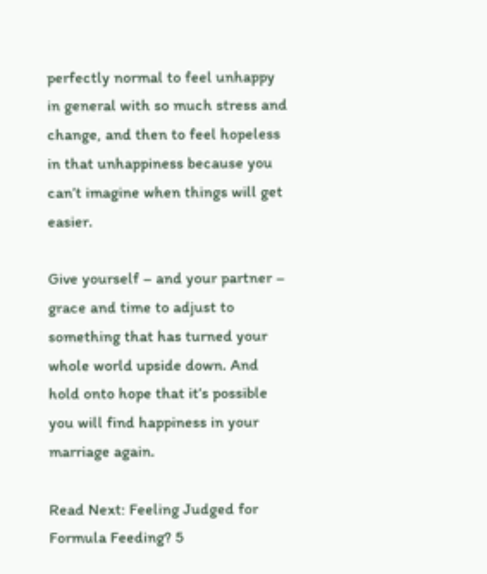perfectly normal to feel unhappy in general with so much stress and change, and then to feel hopeless in that unhappiness because you can’t imagine when things will get easier.

Give yourself – and your partner – grace and time to adjust to something that has turned your whole world upside down. And hold onto hope that it’s possible you will find happiness in your marriage again.

Read Next: Feeling Judged for Formula Feeding? 5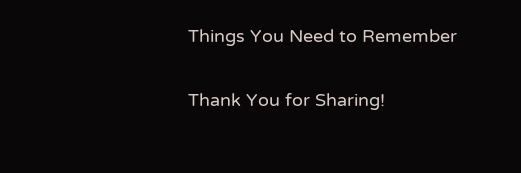Things You Need to Remember

Thank You for Sharing!